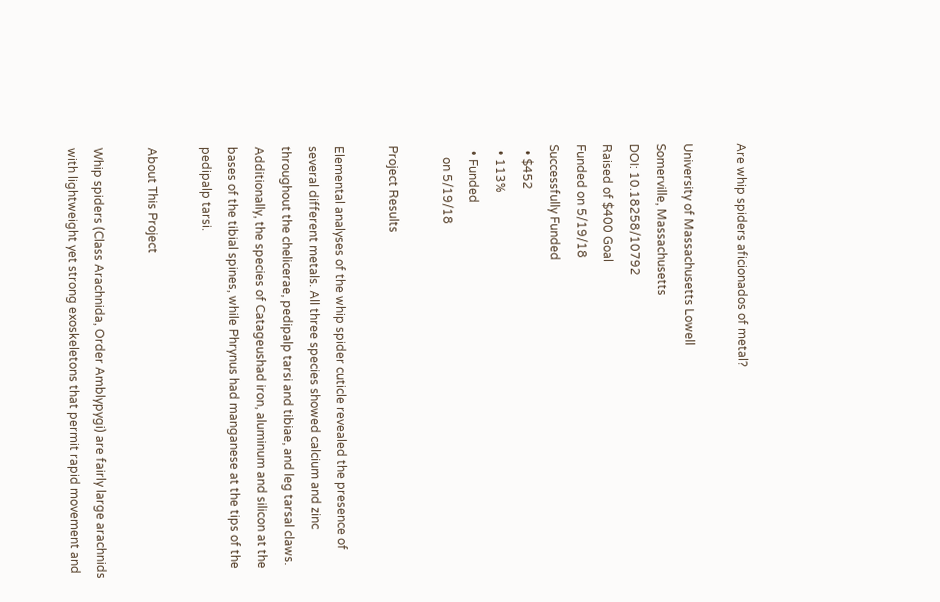Are whip spiders aficionados of metal?

University of Massachusetts Lowell
Somerville, Massachusetts
DOI: 10.18258/10792
Raised of $400 Goal
Funded on 5/19/18
Successfully Funded
  • $452
  • 113%
  • Funded
    on 5/19/18

Project Results

Elemental analyses of the whip spider cuticle revealed the presence of several different metals. All three species showed calcium and zinc throughout the chelicerae, pedipalp tarsi and tibiae, and leg tarsal claws. Additionally, the species of Catageushad iron, aluminum and silicon at the bases of the tibial spines, while Phrynus had manganese at the tips of the pedipalp tarsi.

About This Project

Whip spiders (Class Arachnida, Order Amblypygi) are fairly large arachnids with lightweight yet strong exoskeletons that permit rapid movement and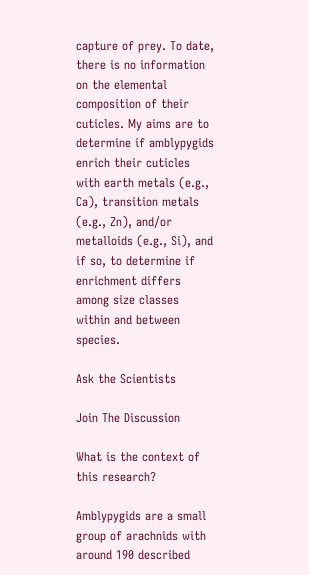capture of prey. To date, there is no information on the elemental composition of their cuticles. My aims are to determine if amblypygids enrich their cuticles with earth metals (e.g., Ca), transition metals (e.g., Zn), and/or metalloids (e.g., Si), and if so, to determine if enrichment differs among size classes within and between species.

Ask the Scientists

Join The Discussion

What is the context of this research?

Amblypygids are a small group of arachnids with around 190 described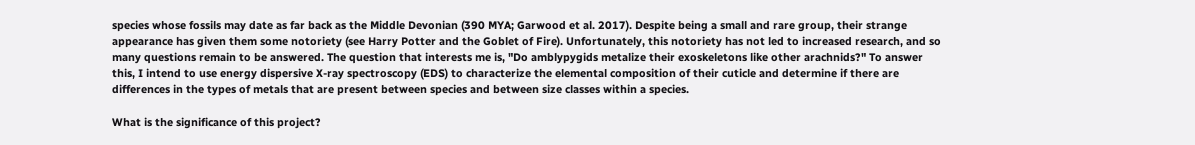species whose fossils may date as far back as the Middle Devonian (390 MYA; Garwood et al. 2017). Despite being a small and rare group, their strange appearance has given them some notoriety (see Harry Potter and the Goblet of Fire). Unfortunately, this notoriety has not led to increased research, and so many questions remain to be answered. The question that interests me is, "Do amblypygids metalize their exoskeletons like other arachnids?" To answer this, I intend to use energy dispersive X-ray spectroscopy (EDS) to characterize the elemental composition of their cuticle and determine if there are differences in the types of metals that are present between species and between size classes within a species.

What is the significance of this project?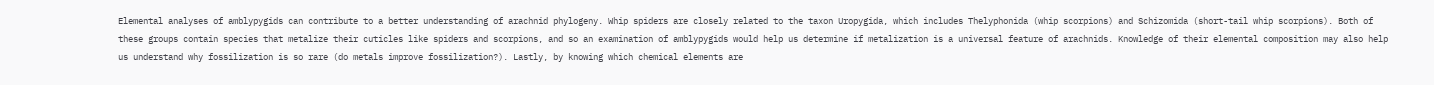Elemental analyses of amblypygids can contribute to a better understanding of arachnid phylogeny. Whip spiders are closely related to the taxon Uropygida, which includes Thelyphonida (whip scorpions) and Schizomida (short-tail whip scorpions). Both of these groups contain species that metalize their cuticles like spiders and scorpions, and so an examination of amblypygids would help us determine if metalization is a universal feature of arachnids. Knowledge of their elemental composition may also help us understand why fossilization is so rare (do metals improve fossilization?). Lastly, by knowing which chemical elements are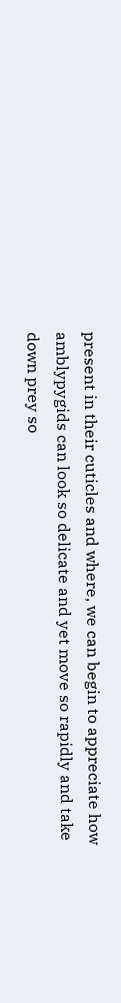present in their cuticles and where, we can begin to appreciate how amblypygids can look so delicate and yet move so rapidly and take down prey so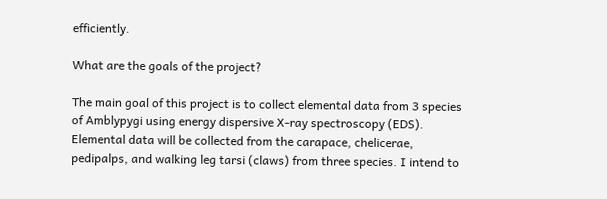efficiently.

What are the goals of the project?

The main goal of this project is to collect elemental data from 3 species of Amblypygi using energy dispersive X-ray spectroscopy (EDS). Elemental data will be collected from the carapace, chelicerae, pedipalps, and walking leg tarsi (claws) from three species. I intend to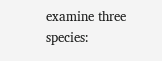examine three species: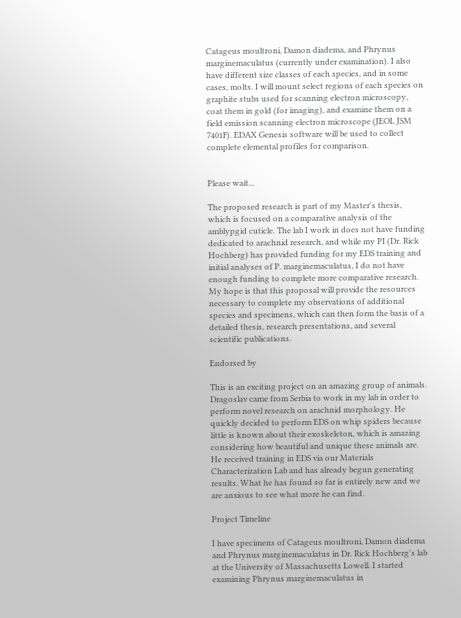Catageus moultroni, Damon diadema, and Phrynus marginemaculatus (currently under examination). I also have different size classes of each species, and in some cases, molts. I will mount select regions of each species on graphite stubs used for scanning electron microscopy, coat them in gold (for imaging), and examine them on a field emission scanning electron microscope (JEOL JSM 7401F). EDAX Genesis software will be used to collect complete elemental profiles for comparison.


Please wait...

The proposed research is part of my Master's thesis, which is focused on a comparative analysis of the amblypgid cuticle. The lab I work in does not have funding dedicated to arachnid research, and while my PI (Dr. Rick Hochberg) has provided funding for my EDS training and initial analyses of P. marginemaculatus, I do not have enough funding to complete more comparative research. My hope is that this proposal will provide the resources necessary to complete my observations of additional species and specimens, which can then form the basis of a detailed thesis, research presentations, and several scientific publications.

Endorsed by

This is an exciting project on an amazing group of animals. Dragoslav came from Serbia to work in my lab in order to perform novel research on arachnid morphology. He quickly decided to perform EDS on whip spiders because little is known about their exoskeleton, which is amazing considering how beautiful and unique these animals are. He received training in EDS via our Materials Characterization Lab and has already begun generating results. What he has found so far is entirely new and we are anxious to see what more he can find.

Project Timeline

I have specimens of Catageus moultroni, Damon diadema and Phrynus marginemaculatus in Dr. Rick Hochberg's lab at the University of Massachusetts Lowell. I started examining Phrynus marginemaculatus in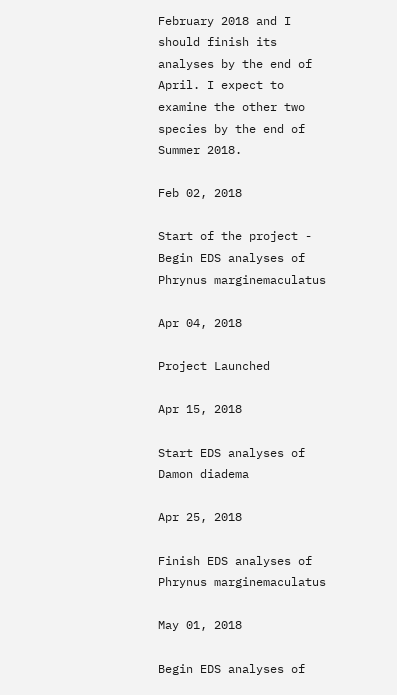February 2018 and I should finish its analyses by the end of April. I expect to examine the other two species by the end of Summer 2018.

Feb 02, 2018

Start of the project - Begin EDS analyses of Phrynus marginemaculatus

Apr 04, 2018

Project Launched

Apr 15, 2018

Start EDS analyses of Damon diadema

Apr 25, 2018

Finish EDS analyses of Phrynus marginemaculatus

May 01, 2018

Begin EDS analyses of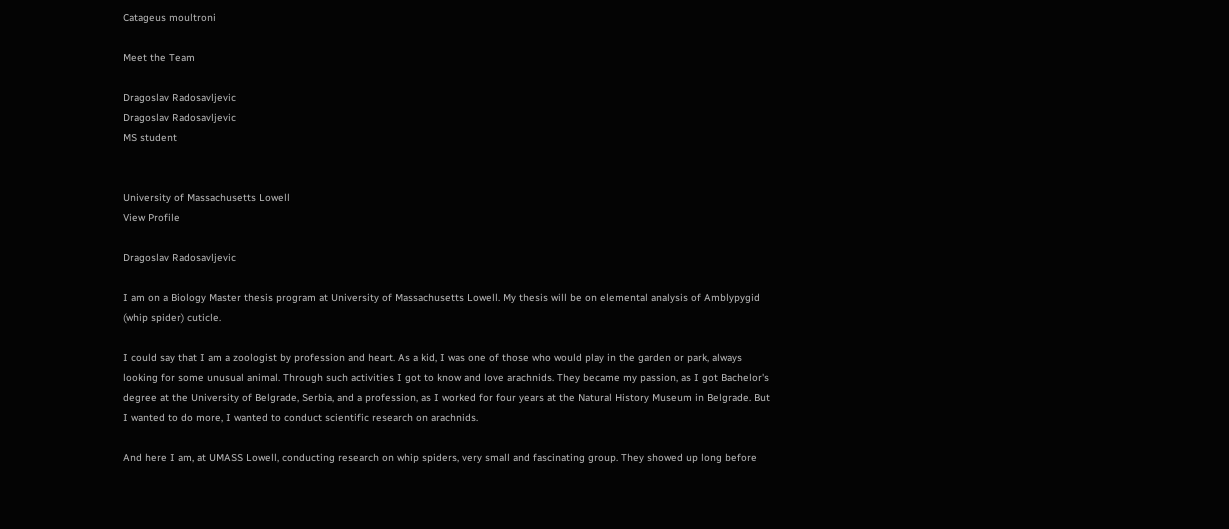Catageus moultroni

Meet the Team

Dragoslav Radosavljevic
Dragoslav Radosavljevic
MS student


University of Massachusetts Lowell
View Profile

Dragoslav Radosavljevic

I am on a Biology Master thesis program at University of Massachusetts Lowell. My thesis will be on elemental analysis of Amblypygid (whip spider) cuticle.

I could say that I am a zoologist by profession and heart. As a kid, I was one of those who would play in the garden or park, always looking for some unusual animal. Through such activities I got to know and love arachnids. They became my passion, as I got Bachelor's degree at the University of Belgrade, Serbia, and a profession, as I worked for four years at the Natural History Museum in Belgrade. But I wanted to do more, I wanted to conduct scientific research on arachnids.

And here I am, at UMASS Lowell, conducting research on whip spiders, very small and fascinating group. They showed up long before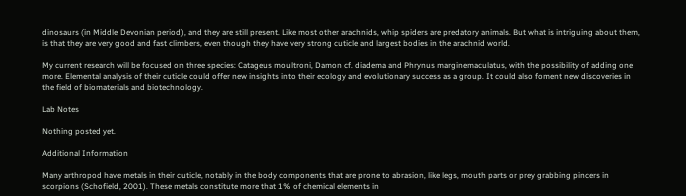dinosaurs (in Middle Devonian period), and they are still present. Like most other arachnids, whip spiders are predatory animals. But what is intriguing about them, is that they are very good and fast climbers, even though they have very strong cuticle and largest bodies in the arachnid world.

My current research will be focused on three species: Catageus moultroni, Damon cf. diadema and Phrynus marginemaculatus, with the possibility of adding one more. Elemental analysis of their cuticle could offer new insights into their ecology and evolutionary success as a group. It could also foment new discoveries in the field of biomaterials and biotechnology.

Lab Notes

Nothing posted yet.

Additional Information

Many arthropod have metals in their cuticle, notably in the body components that are prone to abrasion, like legs, mouth parts or prey grabbing pincers in scorpions (Schofield, 2001). These metals constitute more that 1% of chemical elements in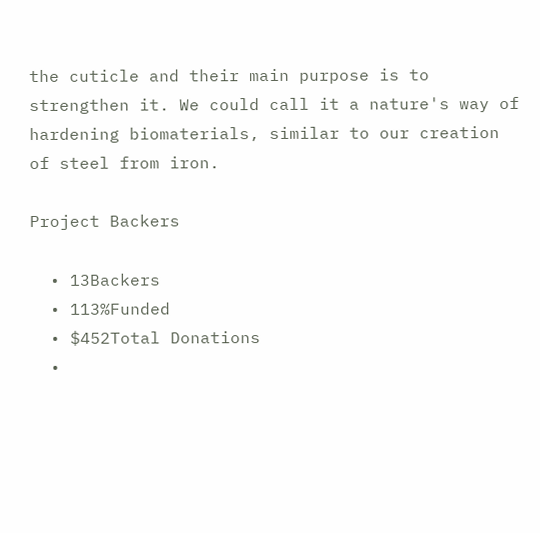the cuticle and their main purpose is to strengthen it. We could call it a nature's way of hardening biomaterials, similar to our creation of steel from iron.

Project Backers

  • 13Backers
  • 113%Funded
  • $452Total Donations
  •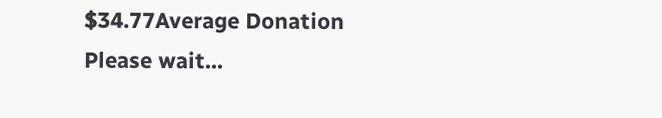$34.77Average Donation
Please wait...